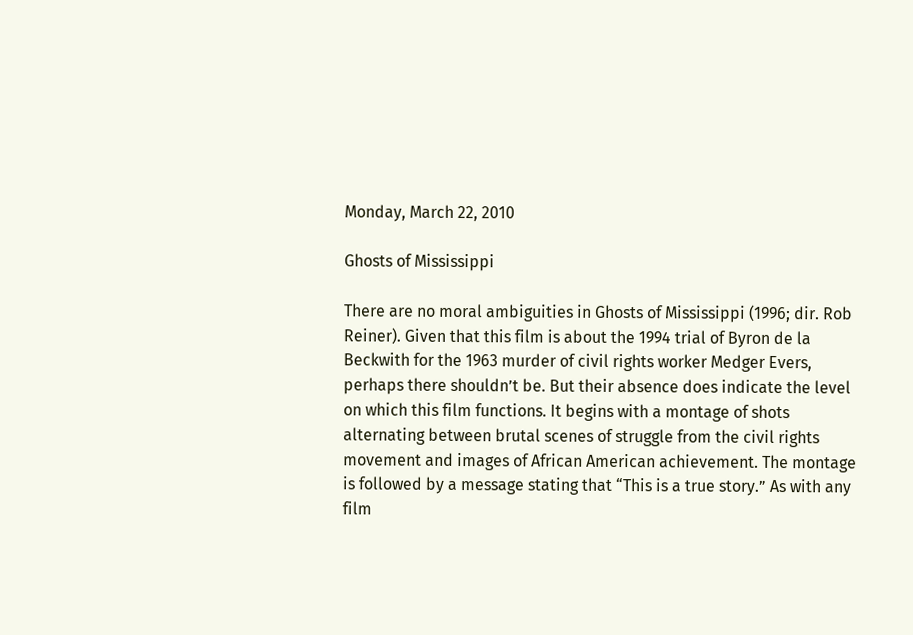Monday, March 22, 2010

Ghosts of Mississippi

There are no moral ambiguities in Ghosts of Mississippi (1996; dir. Rob Reiner). Given that this film is about the 1994 trial of Byron de la Beckwith for the 1963 murder of civil rights worker Medger Evers, perhaps there shouldn’t be. But their absence does indicate the level on which this film functions. It begins with a montage of shots alternating between brutal scenes of struggle from the civil rights movement and images of African American achievement. The montage is followed by a message stating that “This is a true story.” As with any film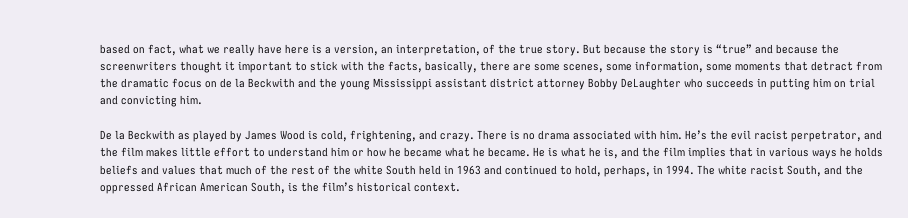based on fact, what we really have here is a version, an interpretation, of the true story. But because the story is “true” and because the screenwriters thought it important to stick with the facts, basically, there are some scenes, some information, some moments that detract from the dramatic focus on de la Beckwith and the young Mississippi assistant district attorney Bobby DeLaughter who succeeds in putting him on trial and convicting him.

De la Beckwith as played by James Wood is cold, frightening, and crazy. There is no drama associated with him. He’s the evil racist perpetrator, and the film makes little effort to understand him or how he became what he became. He is what he is, and the film implies that in various ways he holds beliefs and values that much of the rest of the white South held in 1963 and continued to hold, perhaps, in 1994. The white racist South, and the oppressed African American South, is the film’s historical context.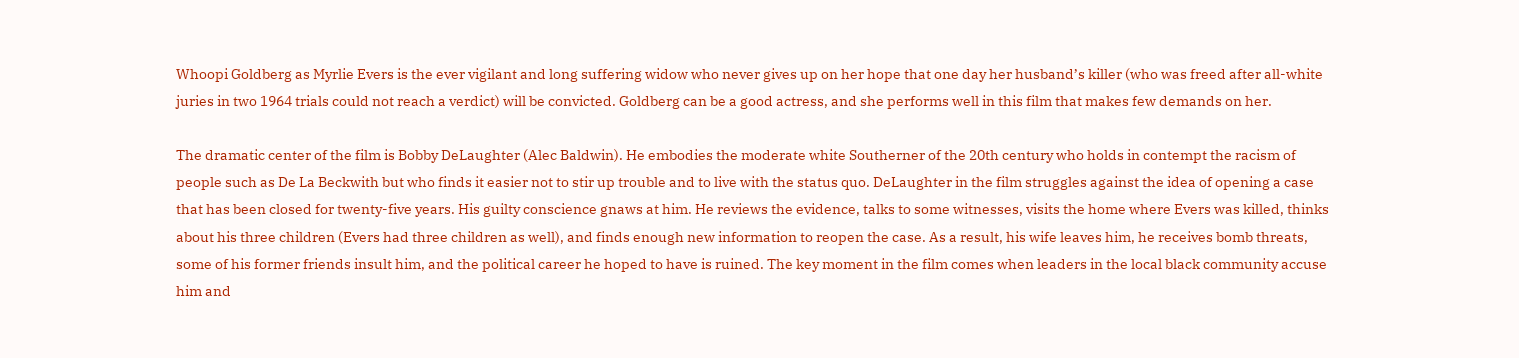Whoopi Goldberg as Myrlie Evers is the ever vigilant and long suffering widow who never gives up on her hope that one day her husband’s killer (who was freed after all-white juries in two 1964 trials could not reach a verdict) will be convicted. Goldberg can be a good actress, and she performs well in this film that makes few demands on her.

The dramatic center of the film is Bobby DeLaughter (Alec Baldwin). He embodies the moderate white Southerner of the 20th century who holds in contempt the racism of people such as De La Beckwith but who finds it easier not to stir up trouble and to live with the status quo. DeLaughter in the film struggles against the idea of opening a case that has been closed for twenty-five years. His guilty conscience gnaws at him. He reviews the evidence, talks to some witnesses, visits the home where Evers was killed, thinks about his three children (Evers had three children as well), and finds enough new information to reopen the case. As a result, his wife leaves him, he receives bomb threats, some of his former friends insult him, and the political career he hoped to have is ruined. The key moment in the film comes when leaders in the local black community accuse him and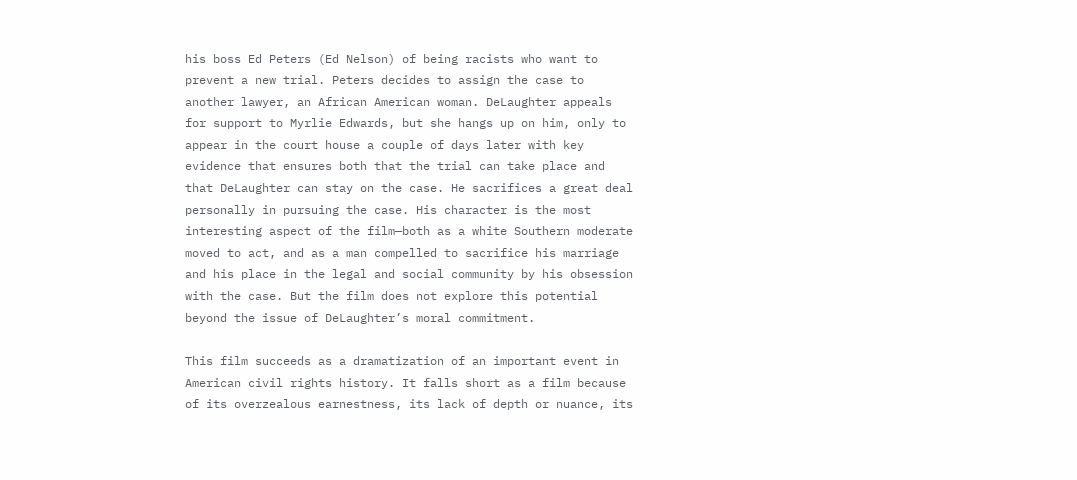his boss Ed Peters (Ed Nelson) of being racists who want to prevent a new trial. Peters decides to assign the case to another lawyer, an African American woman. DeLaughter appeals for support to Myrlie Edwards, but she hangs up on him, only to appear in the court house a couple of days later with key evidence that ensures both that the trial can take place and that DeLaughter can stay on the case. He sacrifices a great deal personally in pursuing the case. His character is the most interesting aspect of the film—both as a white Southern moderate moved to act, and as a man compelled to sacrifice his marriage and his place in the legal and social community by his obsession with the case. But the film does not explore this potential beyond the issue of DeLaughter’s moral commitment.

This film succeeds as a dramatization of an important event in American civil rights history. It falls short as a film because of its overzealous earnestness, its lack of depth or nuance, its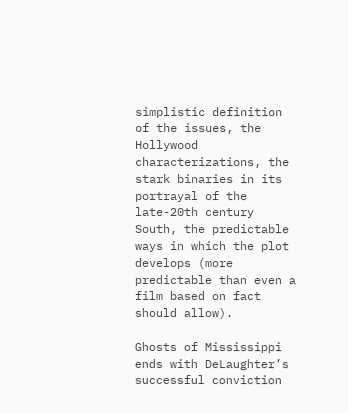simplistic definition of the issues, the Hollywood characterizations, the stark binaries in its portrayal of the late-20th century South, the predictable ways in which the plot develops (more predictable than even a film based on fact should allow).

Ghosts of Mississippi ends with DeLaughter’s successful conviction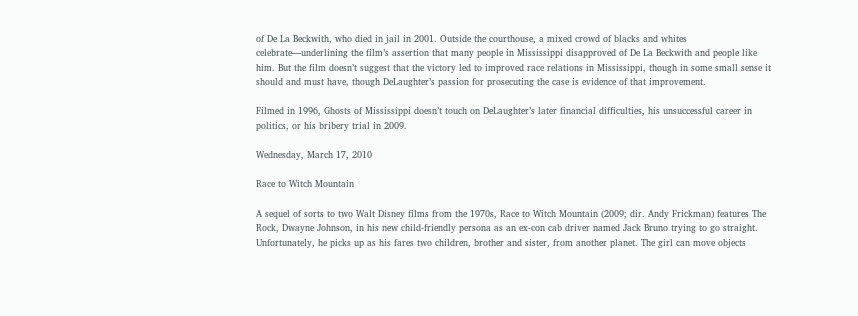of De La Beckwith, who died in jail in 2001. Outside the courthouse, a mixed crowd of blacks and whites celebrate—underlining the film’s assertion that many people in Mississippi disapproved of De La Beckwith and people like him. But the film doesn’t suggest that the victory led to improved race relations in Mississippi, though in some small sense it should and must have, though DeLaughter’s passion for prosecuting the case is evidence of that improvement.

Filmed in 1996, Ghosts of Mississippi doesn’t touch on DeLaughter’s later financial difficulties, his unsuccessful career in politics, or his bribery trial in 2009.

Wednesday, March 17, 2010

Race to Witch Mountain

A sequel of sorts to two Walt Disney films from the 1970s, Race to Witch Mountain (2009; dir. Andy Frickman) features The Rock, Dwayne Johnson, in his new child-friendly persona as an ex-con cab driver named Jack Bruno trying to go straight. Unfortunately, he picks up as his fares two children, brother and sister, from another planet. The girl can move objects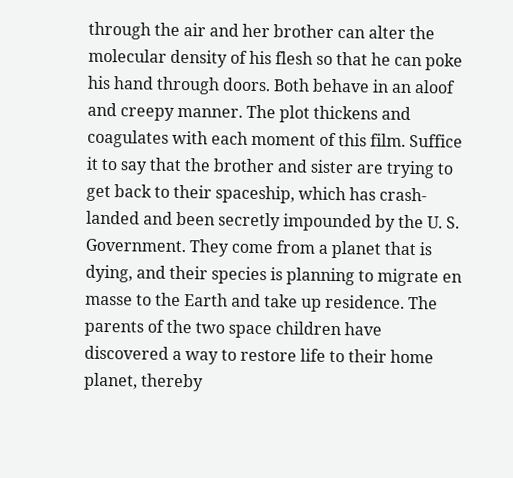through the air and her brother can alter the molecular density of his flesh so that he can poke his hand through doors. Both behave in an aloof and creepy manner. The plot thickens and coagulates with each moment of this film. Suffice it to say that the brother and sister are trying to get back to their spaceship, which has crash-landed and been secretly impounded by the U. S. Government. They come from a planet that is dying, and their species is planning to migrate en masse to the Earth and take up residence. The parents of the two space children have discovered a way to restore life to their home planet, thereby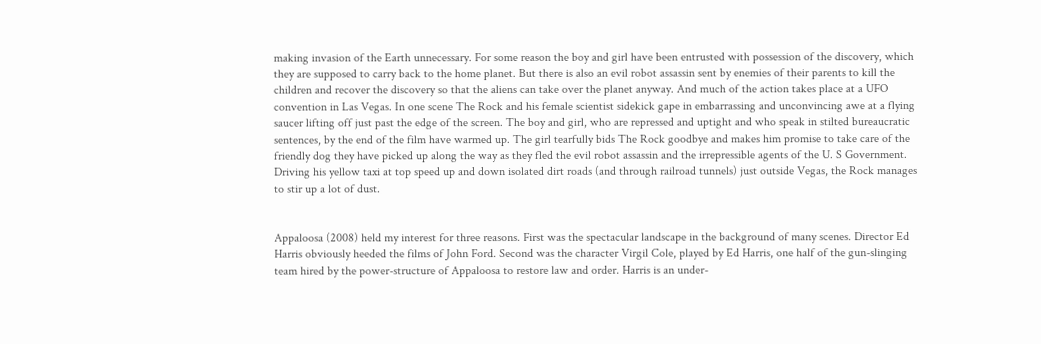making invasion of the Earth unnecessary. For some reason the boy and girl have been entrusted with possession of the discovery, which they are supposed to carry back to the home planet. But there is also an evil robot assassin sent by enemies of their parents to kill the children and recover the discovery so that the aliens can take over the planet anyway. And much of the action takes place at a UFO convention in Las Vegas. In one scene The Rock and his female scientist sidekick gape in embarrassing and unconvincing awe at a flying saucer lifting off just past the edge of the screen. The boy and girl, who are repressed and uptight and who speak in stilted bureaucratic sentences, by the end of the film have warmed up. The girl tearfully bids The Rock goodbye and makes him promise to take care of the friendly dog they have picked up along the way as they fled the evil robot assassin and the irrepressible agents of the U. S Government. Driving his yellow taxi at top speed up and down isolated dirt roads (and through railroad tunnels) just outside Vegas, the Rock manages to stir up a lot of dust.


Appaloosa (2008) held my interest for three reasons. First was the spectacular landscape in the background of many scenes. Director Ed Harris obviously heeded the films of John Ford. Second was the character Virgil Cole, played by Ed Harris, one half of the gun-slinging team hired by the power-structure of Appaloosa to restore law and order. Harris is an under-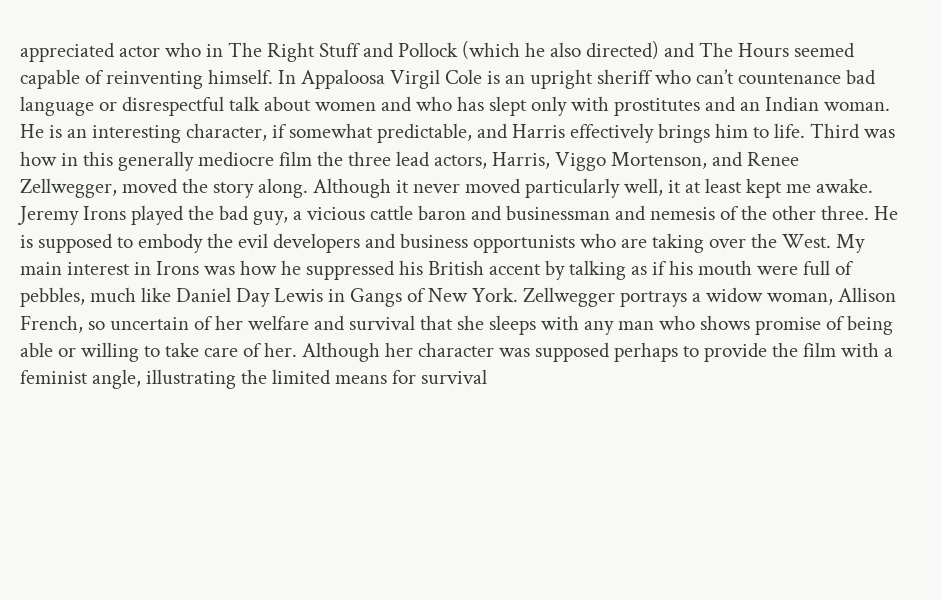appreciated actor who in The Right Stuff and Pollock (which he also directed) and The Hours seemed capable of reinventing himself. In Appaloosa Virgil Cole is an upright sheriff who can’t countenance bad language or disrespectful talk about women and who has slept only with prostitutes and an Indian woman. He is an interesting character, if somewhat predictable, and Harris effectively brings him to life. Third was how in this generally mediocre film the three lead actors, Harris, Viggo Mortenson, and Renee Zellwegger, moved the story along. Although it never moved particularly well, it at least kept me awake. Jeremy Irons played the bad guy, a vicious cattle baron and businessman and nemesis of the other three. He is supposed to embody the evil developers and business opportunists who are taking over the West. My main interest in Irons was how he suppressed his British accent by talking as if his mouth were full of pebbles, much like Daniel Day Lewis in Gangs of New York. Zellwegger portrays a widow woman, Allison French, so uncertain of her welfare and survival that she sleeps with any man who shows promise of being able or willing to take care of her. Although her character was supposed perhaps to provide the film with a feminist angle, illustrating the limited means for survival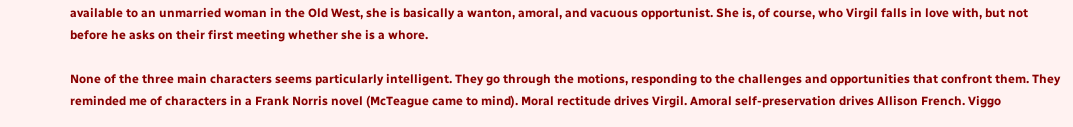available to an unmarried woman in the Old West, she is basically a wanton, amoral, and vacuous opportunist. She is, of course, who Virgil falls in love with, but not before he asks on their first meeting whether she is a whore.

None of the three main characters seems particularly intelligent. They go through the motions, responding to the challenges and opportunities that confront them. They reminded me of characters in a Frank Norris novel (McTeague came to mind). Moral rectitude drives Virgil. Amoral self-preservation drives Allison French. Viggo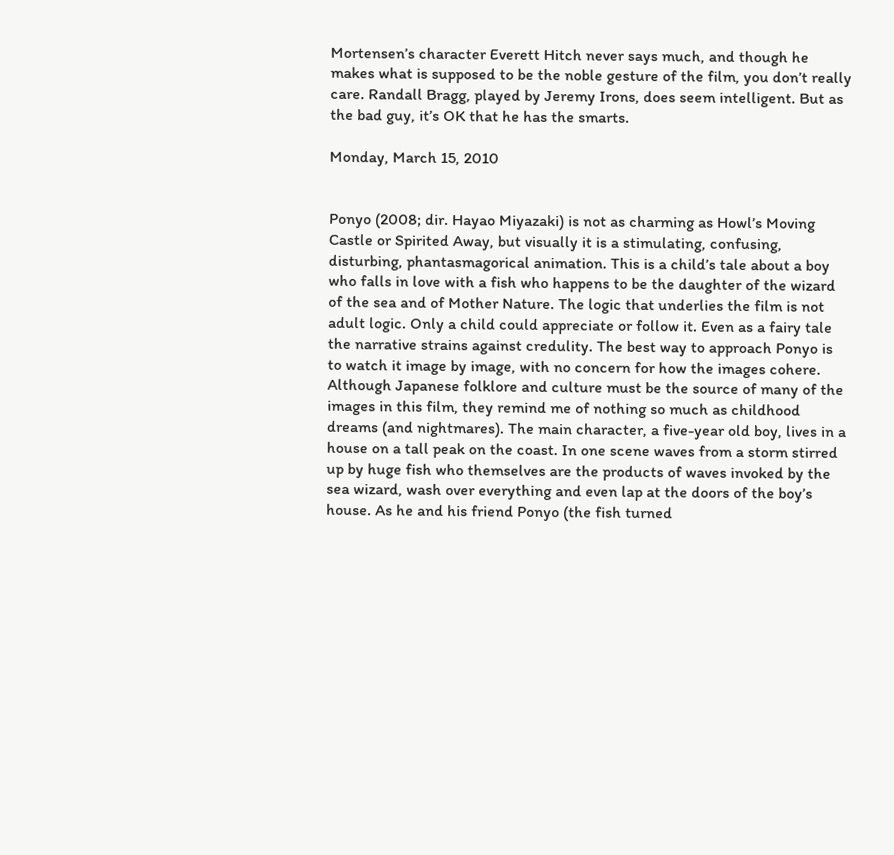Mortensen’s character Everett Hitch never says much, and though he makes what is supposed to be the noble gesture of the film, you don’t really care. Randall Bragg, played by Jeremy Irons, does seem intelligent. But as the bad guy, it’s OK that he has the smarts.

Monday, March 15, 2010


Ponyo (2008; dir. Hayao Miyazaki) is not as charming as Howl’s Moving Castle or Spirited Away, but visually it is a stimulating, confusing, disturbing, phantasmagorical animation. This is a child’s tale about a boy who falls in love with a fish who happens to be the daughter of the wizard of the sea and of Mother Nature. The logic that underlies the film is not adult logic. Only a child could appreciate or follow it. Even as a fairy tale the narrative strains against credulity. The best way to approach Ponyo is to watch it image by image, with no concern for how the images cohere. Although Japanese folklore and culture must be the source of many of the images in this film, they remind me of nothing so much as childhood dreams (and nightmares). The main character, a five-year old boy, lives in a house on a tall peak on the coast. In one scene waves from a storm stirred up by huge fish who themselves are the products of waves invoked by the sea wizard, wash over everything and even lap at the doors of the boy’s house. As he and his friend Ponyo (the fish turned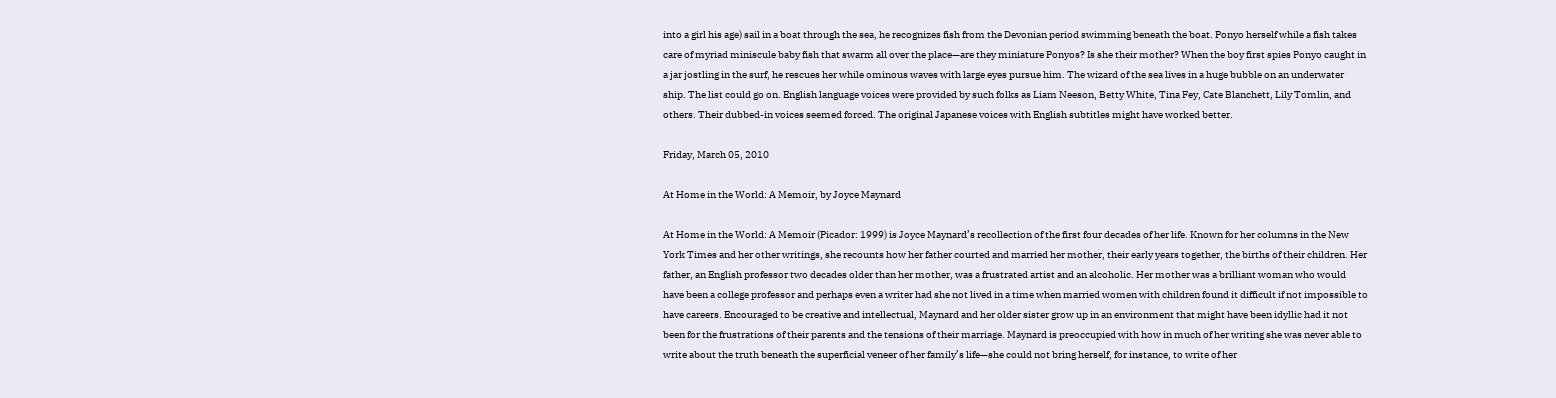into a girl his age) sail in a boat through the sea, he recognizes fish from the Devonian period swimming beneath the boat. Ponyo herself while a fish takes care of myriad miniscule baby fish that swarm all over the place—are they miniature Ponyos? Is she their mother? When the boy first spies Ponyo caught in a jar jostling in the surf, he rescues her while ominous waves with large eyes pursue him. The wizard of the sea lives in a huge bubble on an underwater ship. The list could go on. English language voices were provided by such folks as Liam Neeson, Betty White, Tina Fey, Cate Blanchett, Lily Tomlin, and others. Their dubbed-in voices seemed forced. The original Japanese voices with English subtitles might have worked better.

Friday, March 05, 2010

At Home in the World: A Memoir, by Joyce Maynard

At Home in the World: A Memoir (Picador: 1999) is Joyce Maynard’s recollection of the first four decades of her life. Known for her columns in the New York Times and her other writings, she recounts how her father courted and married her mother, their early years together, the births of their children. Her father, an English professor two decades older than her mother, was a frustrated artist and an alcoholic. Her mother was a brilliant woman who would have been a college professor and perhaps even a writer had she not lived in a time when married women with children found it difficult if not impossible to have careers. Encouraged to be creative and intellectual, Maynard and her older sister grow up in an environment that might have been idyllic had it not been for the frustrations of their parents and the tensions of their marriage. Maynard is preoccupied with how in much of her writing she was never able to write about the truth beneath the superficial veneer of her family’s life—she could not bring herself, for instance, to write of her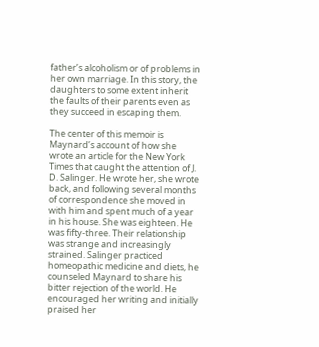father’s alcoholism or of problems in her own marriage. In this story, the daughters to some extent inherit the faults of their parents even as they succeed in escaping them.

The center of this memoir is Maynard’s account of how she wrote an article for the New York Times that caught the attention of J. D. Salinger. He wrote her, she wrote back, and following several months of correspondence she moved in with him and spent much of a year in his house. She was eighteen. He was fifty-three. Their relationship was strange and increasingly strained. Salinger practiced homeopathic medicine and diets, he counseled Maynard to share his bitter rejection of the world. He encouraged her writing and initially praised her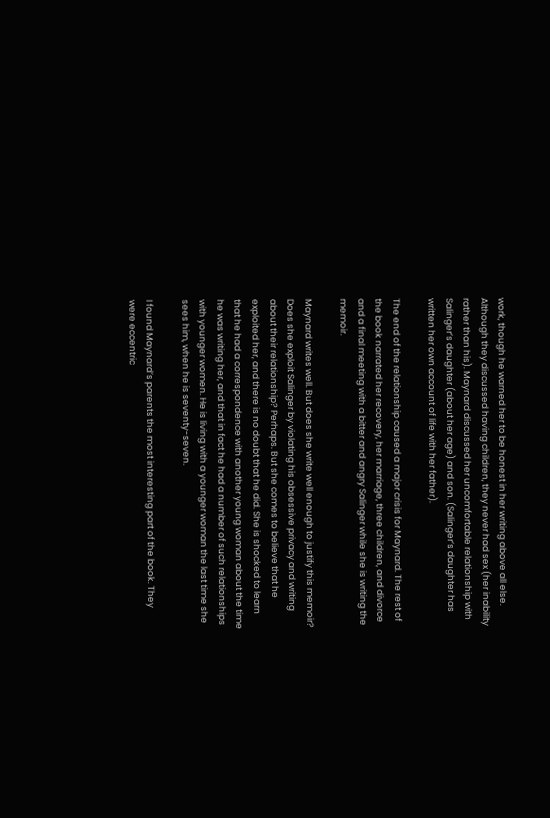work, though he warned her to be honest in her writing above all else. Although they discussed having children, they never had sex (her inability rather than his). Maynard discussed her uncomfortable relationship with Salinger’s daughter (about her age) and son. (Salinger’s daughter has written her own account of life with her father).

The end of the relationship caused a major crisis for Maynard. The rest of the book narrated her recovery, her marriage, three children, and divorce and a final meeting with a bitter and angry Salinger while she is writing the memoir.

Maynard writes well. But does she write well enough to justify this memoir? Does she exploit Salinger by violating his obsessive privacy and writing about their relationship? Perhaps. But she comes to believe that he exploited her, and there is no doubt that he did. She is shocked to learn that he had a correspondence with another young woman about the time he was writing her, and that in fact he had a number of such relationships with younger women. He is living with a younger woman the last time she sees him, when he is seventy-seven.

I found Maynard’s parents the most interesting part of the book. They were eccentric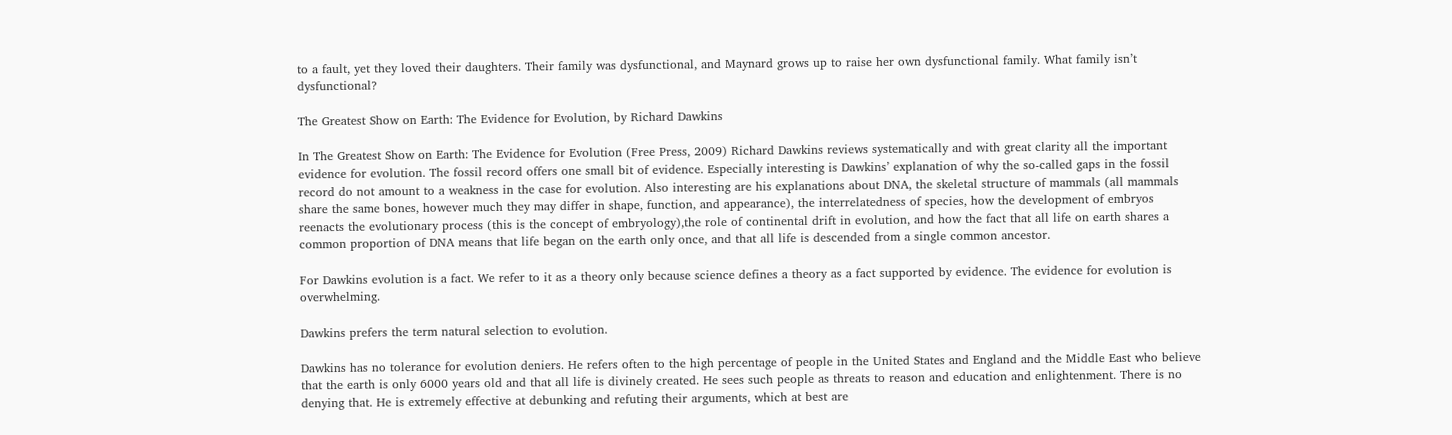to a fault, yet they loved their daughters. Their family was dysfunctional, and Maynard grows up to raise her own dysfunctional family. What family isn’t dysfunctional?

The Greatest Show on Earth: The Evidence for Evolution, by Richard Dawkins

In The Greatest Show on Earth: The Evidence for Evolution (Free Press, 2009) Richard Dawkins reviews systematically and with great clarity all the important evidence for evolution. The fossil record offers one small bit of evidence. Especially interesting is Dawkins’ explanation of why the so-called gaps in the fossil record do not amount to a weakness in the case for evolution. Also interesting are his explanations about DNA, the skeletal structure of mammals (all mammals share the same bones, however much they may differ in shape, function, and appearance), the interrelatedness of species, how the development of embryos reenacts the evolutionary process (this is the concept of embryology),the role of continental drift in evolution, and how the fact that all life on earth shares a common proportion of DNA means that life began on the earth only once, and that all life is descended from a single common ancestor.

For Dawkins evolution is a fact. We refer to it as a theory only because science defines a theory as a fact supported by evidence. The evidence for evolution is overwhelming.

Dawkins prefers the term natural selection to evolution.

Dawkins has no tolerance for evolution deniers. He refers often to the high percentage of people in the United States and England and the Middle East who believe that the earth is only 6000 years old and that all life is divinely created. He sees such people as threats to reason and education and enlightenment. There is no denying that. He is extremely effective at debunking and refuting their arguments, which at best are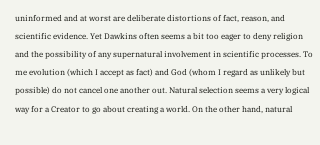uninformed and at worst are deliberate distortions of fact, reason, and scientific evidence. Yet Dawkins often seems a bit too eager to deny religion and the possibility of any supernatural involvement in scientific processes. To me evolution (which I accept as fact) and God (whom I regard as unlikely but possible) do not cancel one another out. Natural selection seems a very logical way for a Creator to go about creating a world. On the other hand, natural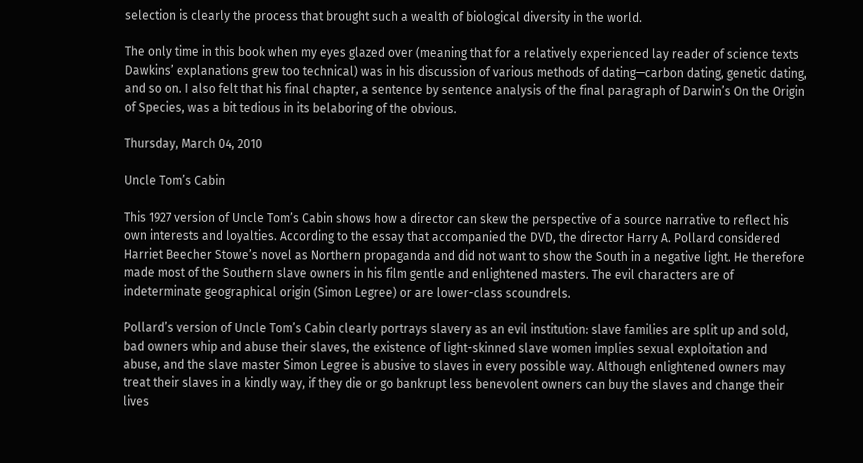selection is clearly the process that brought such a wealth of biological diversity in the world.

The only time in this book when my eyes glazed over (meaning that for a relatively experienced lay reader of science texts Dawkins’ explanations grew too technical) was in his discussion of various methods of dating—carbon dating, genetic dating, and so on. I also felt that his final chapter, a sentence by sentence analysis of the final paragraph of Darwin’s On the Origin of Species, was a bit tedious in its belaboring of the obvious.

Thursday, March 04, 2010

Uncle Tom’s Cabin

This 1927 version of Uncle Tom’s Cabin shows how a director can skew the perspective of a source narrative to reflect his own interests and loyalties. According to the essay that accompanied the DVD, the director Harry A. Pollard considered Harriet Beecher Stowe’s novel as Northern propaganda and did not want to show the South in a negative light. He therefore made most of the Southern slave owners in his film gentle and enlightened masters. The evil characters are of indeterminate geographical origin (Simon Legree) or are lower-class scoundrels.

Pollard’s version of Uncle Tom’s Cabin clearly portrays slavery as an evil institution: slave families are split up and sold, bad owners whip and abuse their slaves, the existence of light-skinned slave women implies sexual exploitation and abuse, and the slave master Simon Legree is abusive to slaves in every possible way. Although enlightened owners may treat their slaves in a kindly way, if they die or go bankrupt less benevolent owners can buy the slaves and change their lives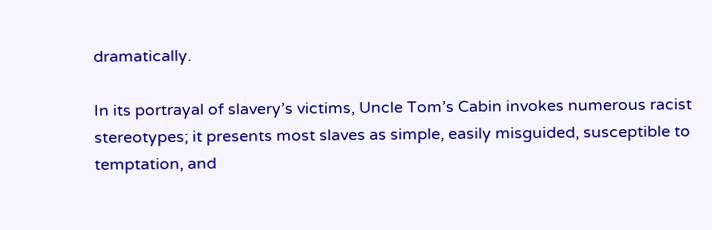dramatically.

In its portrayal of slavery’s victims, Uncle Tom’s Cabin invokes numerous racist stereotypes; it presents most slaves as simple, easily misguided, susceptible to temptation, and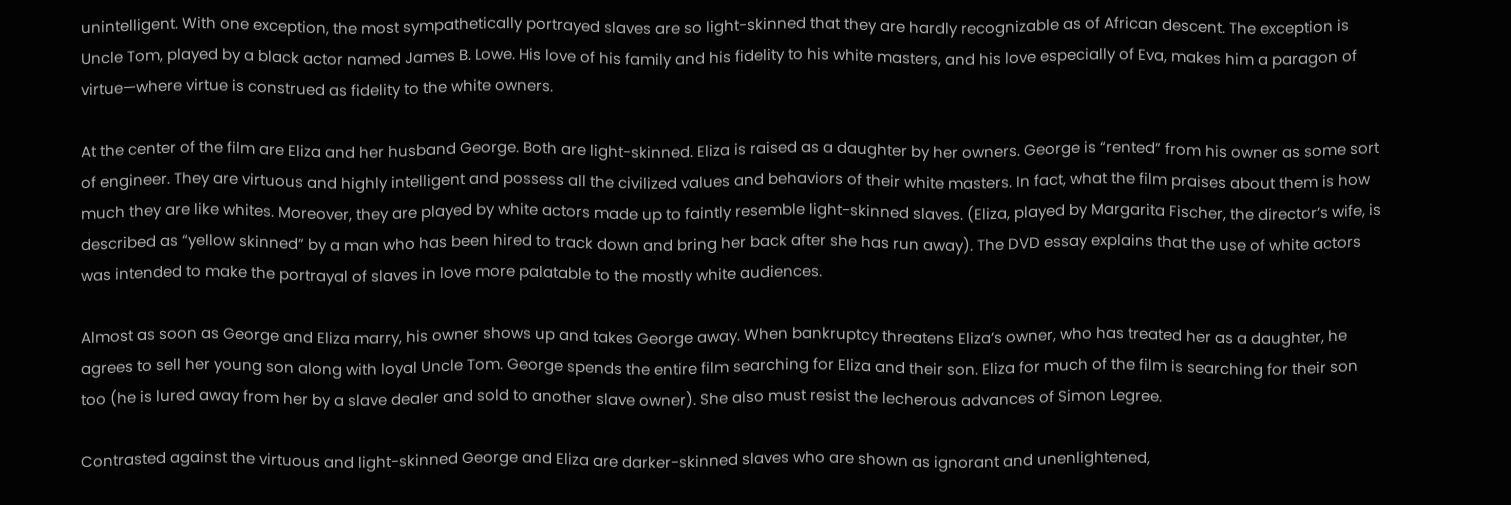unintelligent. With one exception, the most sympathetically portrayed slaves are so light-skinned that they are hardly recognizable as of African descent. The exception is Uncle Tom, played by a black actor named James B. Lowe. His love of his family and his fidelity to his white masters, and his love especially of Eva, makes him a paragon of virtue—where virtue is construed as fidelity to the white owners.

At the center of the film are Eliza and her husband George. Both are light-skinned. Eliza is raised as a daughter by her owners. George is “rented” from his owner as some sort of engineer. They are virtuous and highly intelligent and possess all the civilized values and behaviors of their white masters. In fact, what the film praises about them is how much they are like whites. Moreover, they are played by white actors made up to faintly resemble light-skinned slaves. (Eliza, played by Margarita Fischer, the director’s wife, is described as “yellow skinned” by a man who has been hired to track down and bring her back after she has run away). The DVD essay explains that the use of white actors was intended to make the portrayal of slaves in love more palatable to the mostly white audiences.

Almost as soon as George and Eliza marry, his owner shows up and takes George away. When bankruptcy threatens Eliza’s owner, who has treated her as a daughter, he agrees to sell her young son along with loyal Uncle Tom. George spends the entire film searching for Eliza and their son. Eliza for much of the film is searching for their son too (he is lured away from her by a slave dealer and sold to another slave owner). She also must resist the lecherous advances of Simon Legree.

Contrasted against the virtuous and light-skinned George and Eliza are darker-skinned slaves who are shown as ignorant and unenlightened,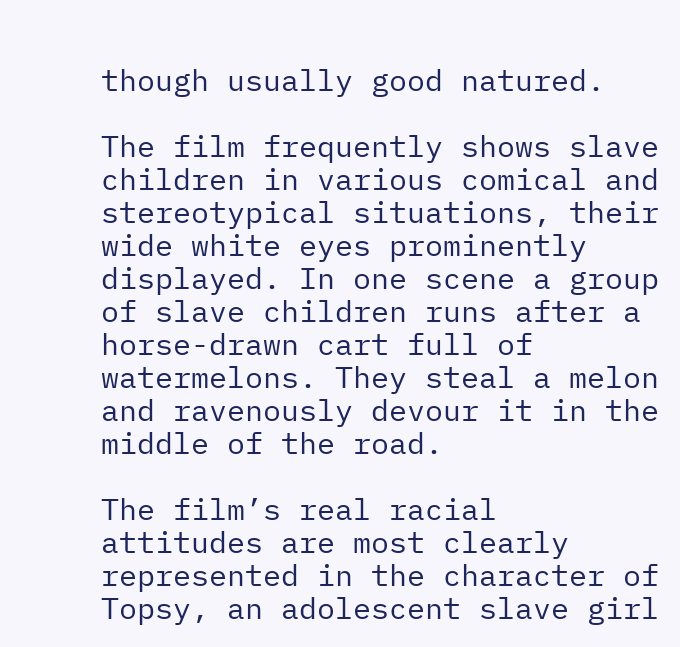though usually good natured.

The film frequently shows slave children in various comical and stereotypical situations, their wide white eyes prominently displayed. In one scene a group of slave children runs after a horse-drawn cart full of watermelons. They steal a melon and ravenously devour it in the middle of the road.

The film’s real racial attitudes are most clearly represented in the character of Topsy, an adolescent slave girl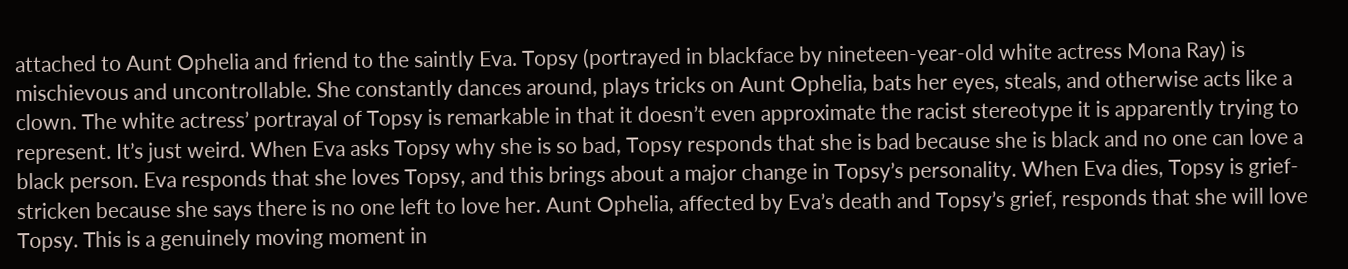attached to Aunt Ophelia and friend to the saintly Eva. Topsy (portrayed in blackface by nineteen-year-old white actress Mona Ray) is mischievous and uncontrollable. She constantly dances around, plays tricks on Aunt Ophelia, bats her eyes, steals, and otherwise acts like a clown. The white actress’ portrayal of Topsy is remarkable in that it doesn’t even approximate the racist stereotype it is apparently trying to represent. It’s just weird. When Eva asks Topsy why she is so bad, Topsy responds that she is bad because she is black and no one can love a black person. Eva responds that she loves Topsy, and this brings about a major change in Topsy’s personality. When Eva dies, Topsy is grief-stricken because she says there is no one left to love her. Aunt Ophelia, affected by Eva’s death and Topsy’s grief, responds that she will love Topsy. This is a genuinely moving moment in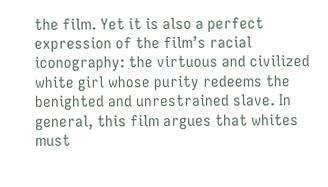the film. Yet it is also a perfect expression of the film’s racial iconography: the virtuous and civilized white girl whose purity redeems the benighted and unrestrained slave. In general, this film argues that whites must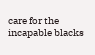care for the incapable blacks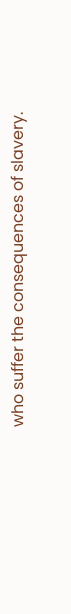who suffer the consequences of slavery.